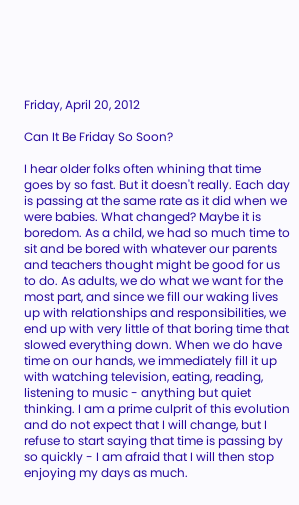Friday, April 20, 2012

Can It Be Friday So Soon?

I hear older folks often whining that time goes by so fast. But it doesn't really. Each day is passing at the same rate as it did when we were babies. What changed? Maybe it is boredom. As a child, we had so much time to sit and be bored with whatever our parents and teachers thought might be good for us to do. As adults, we do what we want for the most part, and since we fill our waking lives up with relationships and responsibilities, we end up with very little of that boring time that slowed everything down. When we do have time on our hands, we immediately fill it up with watching television, eating, reading, listening to music - anything but quiet thinking. I am a prime culprit of this evolution and do not expect that I will change, but I refuse to start saying that time is passing by so quickly - I am afraid that I will then stop enjoying my days as much.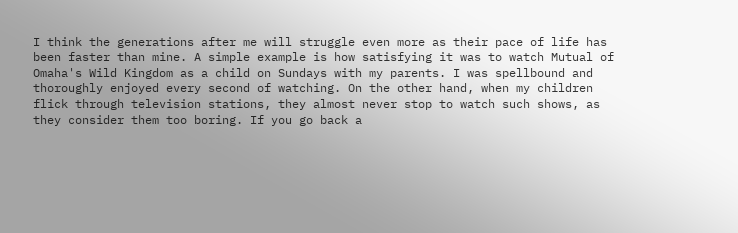I think the generations after me will struggle even more as their pace of life has been faster than mine. A simple example is how satisfying it was to watch Mutual of Omaha's Wild Kingdom as a child on Sundays with my parents. I was spellbound and thoroughly enjoyed every second of watching. On the other hand, when my children flick through television stations, they almost never stop to watch such shows, as they consider them too boring. If you go back a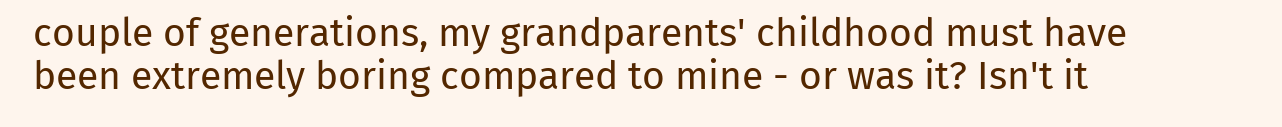couple of generations, my grandparents' childhood must have been extremely boring compared to mine - or was it? Isn't it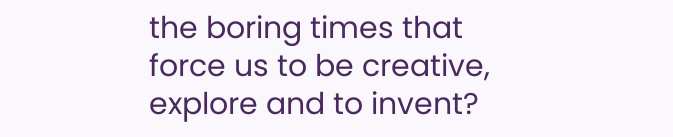the boring times that force us to be creative, explore and to invent?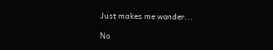Just makes me wonder...

No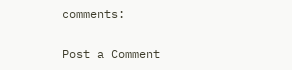comments:

Post a Comment